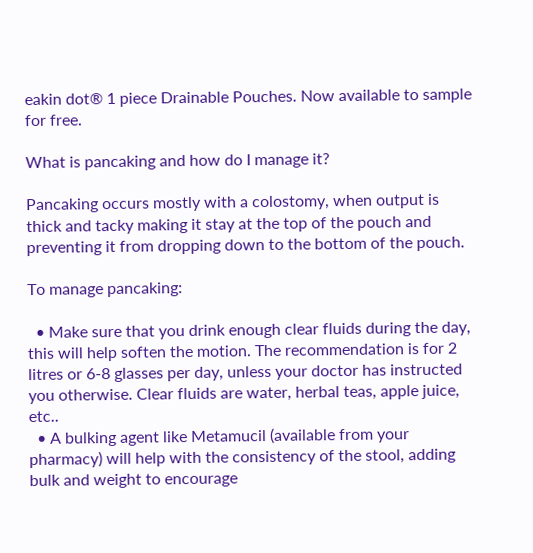eakin dot® 1 piece Drainable Pouches. Now available to sample for free.

What is pancaking and how do I manage it?

Pancaking occurs mostly with a colostomy, when output is thick and tacky making it stay at the top of the pouch and preventing it from dropping down to the bottom of the pouch.

To manage pancaking:

  • Make sure that you drink enough clear fluids during the day, this will help soften the motion. The recommendation is for 2 litres or 6-8 glasses per day, unless your doctor has instructed you otherwise. Clear fluids are water, herbal teas, apple juice, etc..
  • A bulking agent like Metamucil (available from your pharmacy) will help with the consistency of the stool, adding bulk and weight to encourage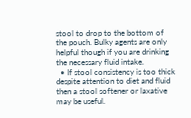stool to drop to the bottom of the pouch. Bulky agents are only helpful though if you are drinking the necessary fluid intake.
  • If stool consistency is too thick despite attention to diet and fluid then a stool softener or laxative may be useful.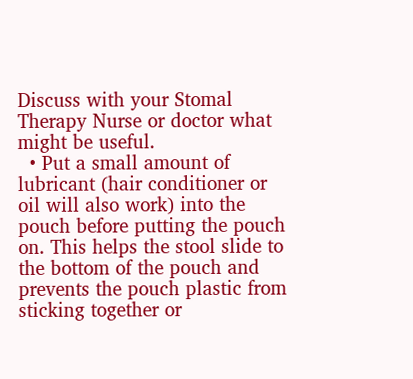Discuss with your Stomal Therapy Nurse or doctor what might be useful.
  • Put a small amount of lubricant (hair conditioner or oil will also work) into the pouch before putting the pouch on. This helps the stool slide to the bottom of the pouch and prevents the pouch plastic from sticking together or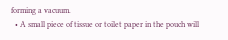forming a vacuum.
  • A small piece of tissue or toilet paper in the pouch will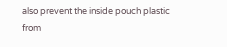also prevent the inside pouch plastic from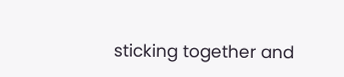sticking together and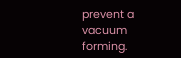prevent a vacuum forming.